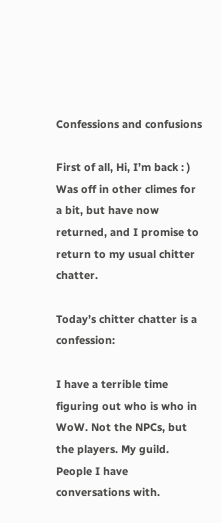Confessions and confusions

First of all, Hi, I’m back : ) Was off in other climes for a bit, but have now returned, and I promise to return to my usual chitter chatter.

Today’s chitter chatter is a confession:

I have a terrible time figuring out who is who in WoW. Not the NPCs, but the players. My guild. People I have conversations with.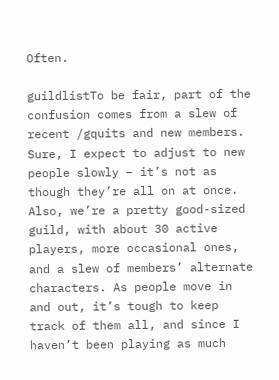Often.

guildlistTo be fair, part of the confusion comes from a slew of recent /gquits and new members. Sure, I expect to adjust to new people slowly – it’s not as though they’re all on at once. Also, we’re a pretty good-sized guild, with about 30 active players, more occasional ones, and a slew of members’ alternate characters. As people move in and out, it’s tough to keep track of them all, and since I haven’t been playing as much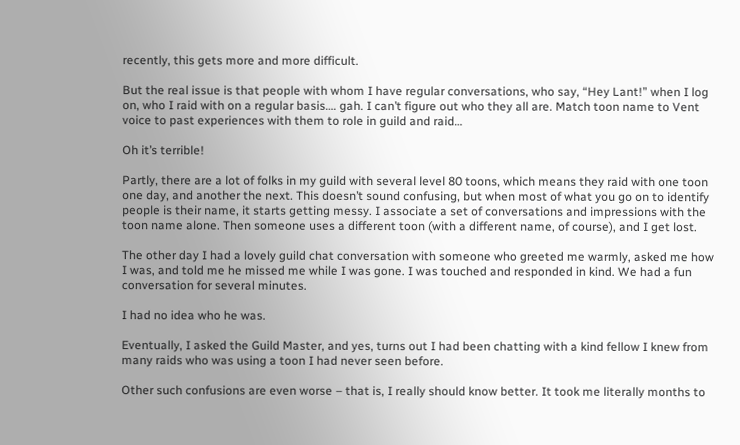recently, this gets more and more difficult.

But the real issue is that people with whom I have regular conversations, who say, “Hey Lant!” when I log on, who I raid with on a regular basis…. gah. I can’t figure out who they all are. Match toon name to Vent voice to past experiences with them to role in guild and raid…

Oh it’s terrible!

Partly, there are a lot of folks in my guild with several level 80 toons, which means they raid with one toon one day, and another the next. This doesn’t sound confusing, but when most of what you go on to identify people is their name, it starts getting messy. I associate a set of conversations and impressions with the toon name alone. Then someone uses a different toon (with a different name, of course), and I get lost.

The other day I had a lovely guild chat conversation with someone who greeted me warmly, asked me how I was, and told me he missed me while I was gone. I was touched and responded in kind. We had a fun conversation for several minutes.

I had no idea who he was.

Eventually, I asked the Guild Master, and yes, turns out I had been chatting with a kind fellow I knew from many raids who was using a toon I had never seen before.

Other such confusions are even worse – that is, I really should know better. It took me literally months to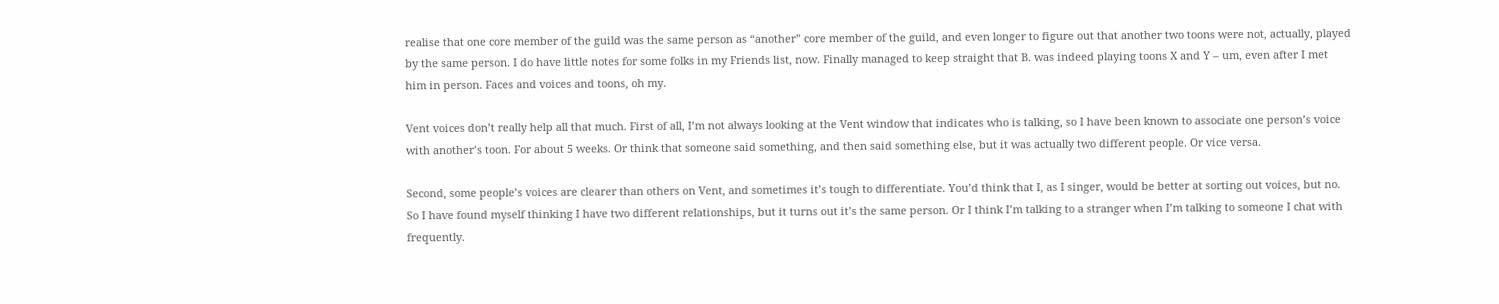realise that one core member of the guild was the same person as “another” core member of the guild, and even longer to figure out that another two toons were not, actually, played by the same person. I do have little notes for some folks in my Friends list, now. Finally managed to keep straight that B. was indeed playing toons X and Y – um, even after I met him in person. Faces and voices and toons, oh my.

Vent voices don’t really help all that much. First of all, I’m not always looking at the Vent window that indicates who is talking, so I have been known to associate one person’s voice with another’s toon. For about 5 weeks. Or think that someone said something, and then said something else, but it was actually two different people. Or vice versa.

Second, some people’s voices are clearer than others on Vent, and sometimes it’s tough to differentiate. You’d think that I, as I singer, would be better at sorting out voices, but no. So I have found myself thinking I have two different relationships, but it turns out it’s the same person. Or I think I’m talking to a stranger when I’m talking to someone I chat with frequently.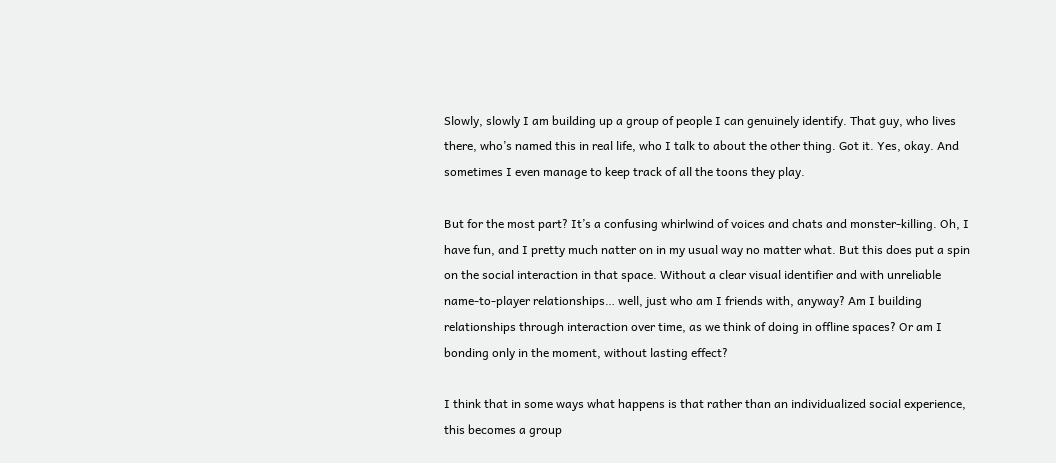Slowly, slowly I am building up a group of people I can genuinely identify. That guy, who lives there, who’s named this in real life, who I talk to about the other thing. Got it. Yes, okay. And sometimes I even manage to keep track of all the toons they play.

But for the most part? It’s a confusing whirlwind of voices and chats and monster-killing. Oh, I have fun, and I pretty much natter on in my usual way no matter what. But this does put a spin on the social interaction in that space. Without a clear visual identifier and with unreliable name-to-player relationships… well, just who am I friends with, anyway? Am I building relationships through interaction over time, as we think of doing in offline spaces? Or am I bonding only in the moment, without lasting effect?

I think that in some ways what happens is that rather than an individualized social experience, this becomes a group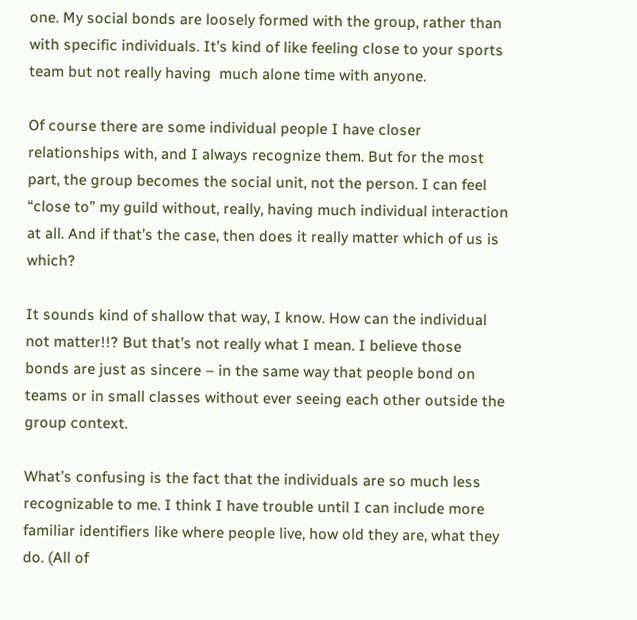one. My social bonds are loosely formed with the group, rather than with specific individuals. It’s kind of like feeling close to your sports team but not really having  much alone time with anyone.

Of course there are some individual people I have closer relationships with, and I always recognize them. But for the most part, the group becomes the social unit, not the person. I can feel “close to” my guild without, really, having much individual interaction at all. And if that’s the case, then does it really matter which of us is which?

It sounds kind of shallow that way, I know. How can the individual not matter!!? But that’s not really what I mean. I believe those bonds are just as sincere – in the same way that people bond on teams or in small classes without ever seeing each other outside the group context.

What’s confusing is the fact that the individuals are so much less recognizable to me. I think I have trouble until I can include more familiar identifiers like where people live, how old they are, what they do. (All of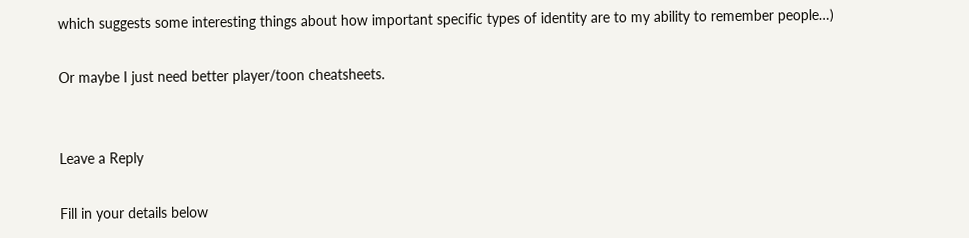which suggests some interesting things about how important specific types of identity are to my ability to remember people…)

Or maybe I just need better player/toon cheatsheets.


Leave a Reply

Fill in your details below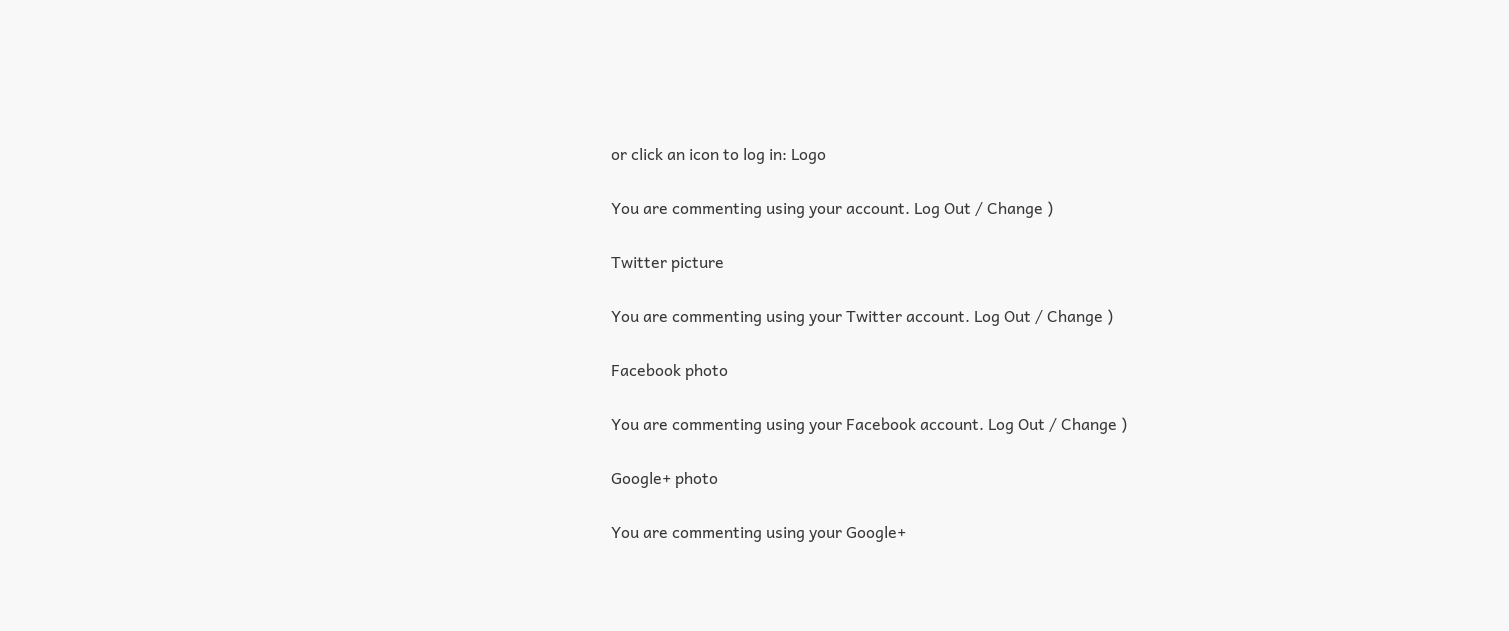or click an icon to log in: Logo

You are commenting using your account. Log Out / Change )

Twitter picture

You are commenting using your Twitter account. Log Out / Change )

Facebook photo

You are commenting using your Facebook account. Log Out / Change )

Google+ photo

You are commenting using your Google+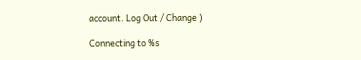account. Log Out / Change )

Connecting to %s